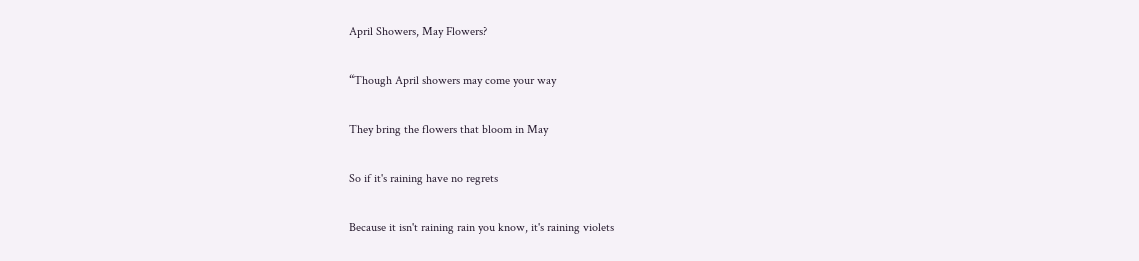April Showers, May Flowers?

“Though April showers may come your way

They bring the flowers that bloom in May

So if it's raining have no regrets

Because it isn't raining rain you know, it's raining violets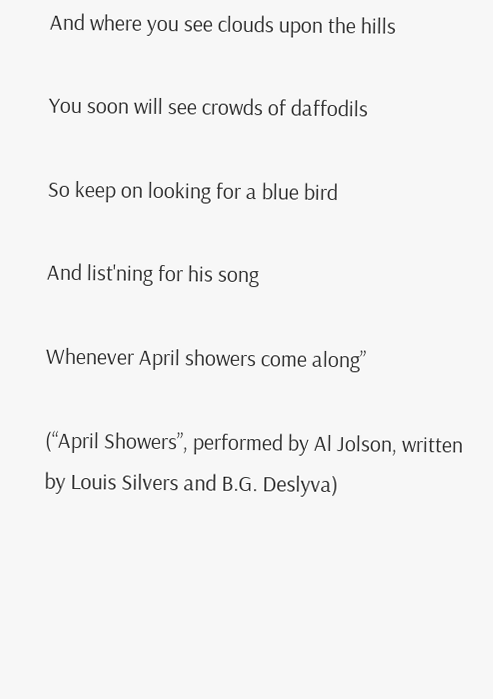And where you see clouds upon the hills

You soon will see crowds of daffodils

So keep on looking for a blue bird

And list'ning for his song

Whenever April showers come along”

(“April Showers”, performed by Al Jolson, written by Louis Silvers and B.G. Deslyva)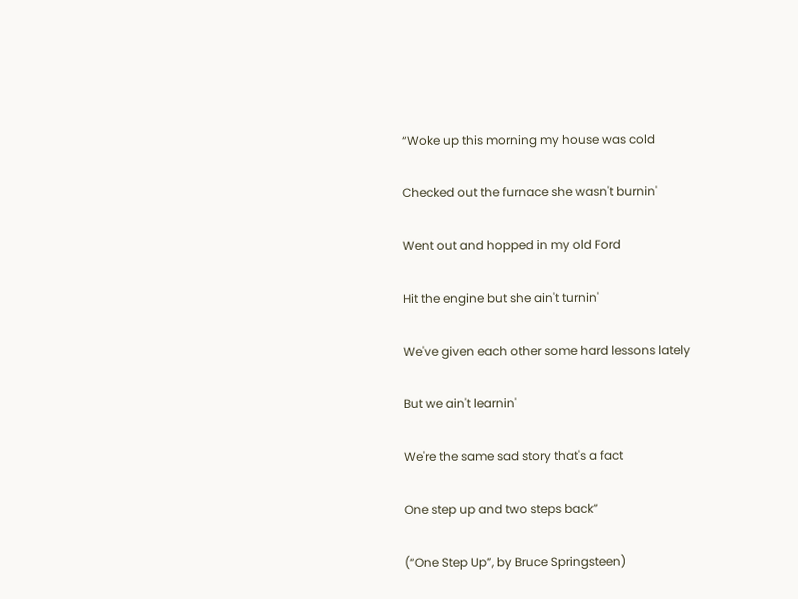“Woke up this morning my house was cold

Checked out the furnace she wasn't burnin'

Went out and hopped in my old Ford

Hit the engine but she ain't turnin'

We've given each other some hard lessons lately

But we ain't learnin'

We're the same sad story that's a fact

One step up and two steps back”

(“One Step Up”, by Bruce Springsteen)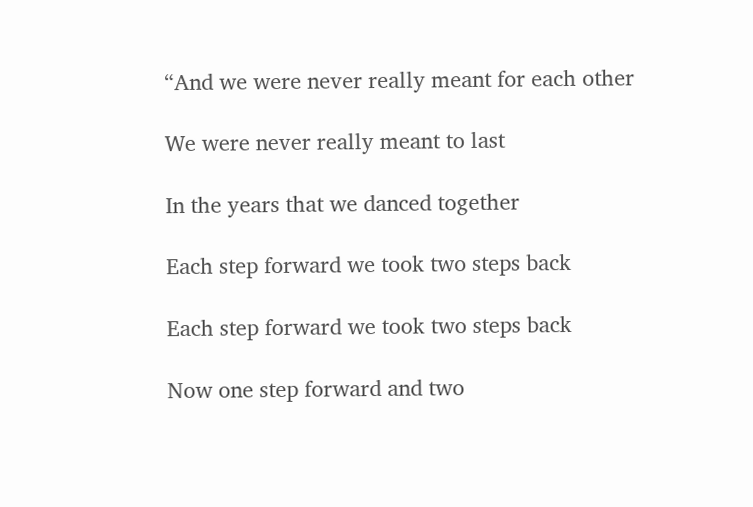“And we were never really meant for each other

We were never really meant to last

In the years that we danced together

Each step forward we took two steps back

Each step forward we took two steps back

Now one step forward and two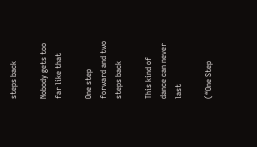steps back

Nobody gets too far like that

One step forward and two steps back

This kind of dance can never last

(“One Step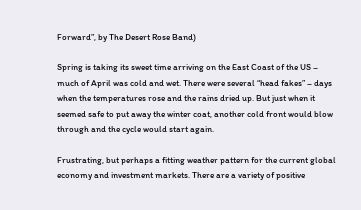Forward”, by The Desert Rose Band)

Spring is taking its sweet time arriving on the East Coast of the US – much of April was cold and wet. There were several “head fakes” – days when the temperatures rose and the rains dried up. But just when it seemed safe to put away the winter coat, another cold front would blow through and the cycle would start again.

Frustrating, but perhaps a fitting weather pattern for the current global economy and investment markets. There are a variety of positive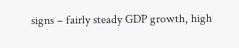signs – fairly steady GDP growth, high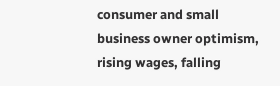consumer and small business owner optimism, rising wages, falling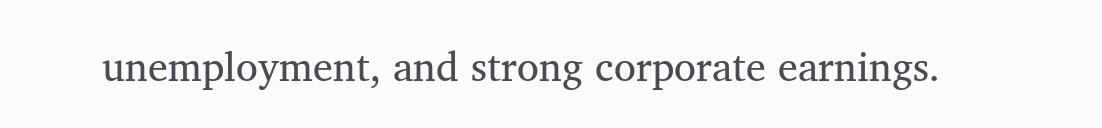unemployment, and strong corporate earnings.